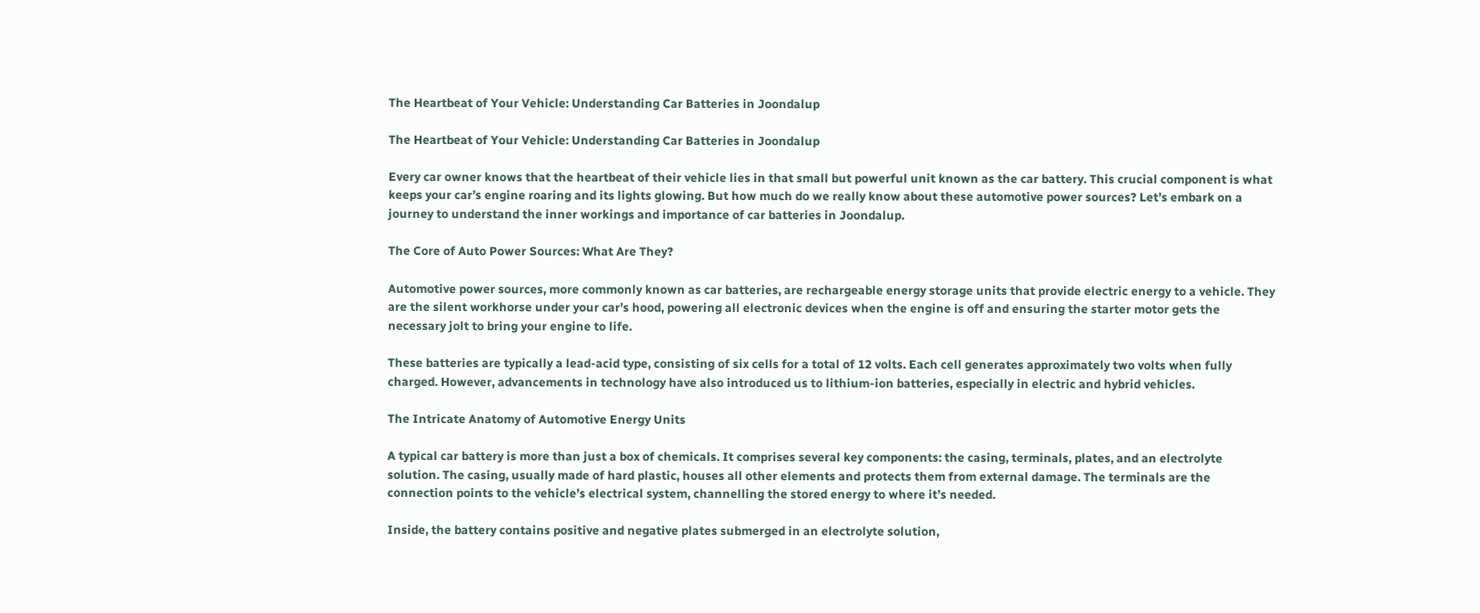The Heartbeat of Your Vehicle: Understanding Car Batteries in Joondalup

The Heartbeat of Your Vehicle: Understanding Car Batteries in Joondalup

Every car owner knows that the heartbeat of their vehicle lies in that small but powerful unit known as the car battery. This crucial component is what keeps your car’s engine roaring and its lights glowing. But how much do we really know about these automotive power sources? Let’s embark on a journey to understand the inner workings and importance of car batteries in Joondalup.

The Core of Auto Power Sources: What Are They?

Automotive power sources, more commonly known as car batteries, are rechargeable energy storage units that provide electric energy to a vehicle. They are the silent workhorse under your car’s hood, powering all electronic devices when the engine is off and ensuring the starter motor gets the necessary jolt to bring your engine to life.

These batteries are typically a lead-acid type, consisting of six cells for a total of 12 volts. Each cell generates approximately two volts when fully charged. However, advancements in technology have also introduced us to lithium-ion batteries, especially in electric and hybrid vehicles.

The Intricate Anatomy of Automotive Energy Units

A typical car battery is more than just a box of chemicals. It comprises several key components: the casing, terminals, plates, and an electrolyte solution. The casing, usually made of hard plastic, houses all other elements and protects them from external damage. The terminals are the connection points to the vehicle’s electrical system, channelling the stored energy to where it’s needed.

Inside, the battery contains positive and negative plates submerged in an electrolyte solution,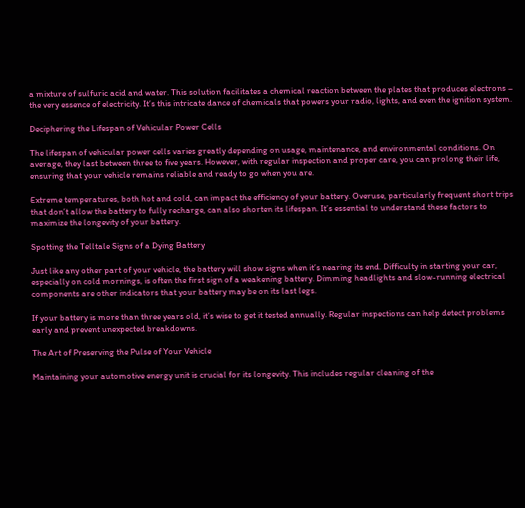a mixture of sulfuric acid and water. This solution facilitates a chemical reaction between the plates that produces electrons – the very essence of electricity. It’s this intricate dance of chemicals that powers your radio, lights, and even the ignition system.

Deciphering the Lifespan of Vehicular Power Cells

The lifespan of vehicular power cells varies greatly depending on usage, maintenance, and environmental conditions. On average, they last between three to five years. However, with regular inspection and proper care, you can prolong their life, ensuring that your vehicle remains reliable and ready to go when you are.

Extreme temperatures, both hot and cold, can impact the efficiency of your battery. Overuse, particularly frequent short trips that don’t allow the battery to fully recharge, can also shorten its lifespan. It’s essential to understand these factors to maximize the longevity of your battery.

Spotting the Telltale Signs of a Dying Battery

Just like any other part of your vehicle, the battery will show signs when it’s nearing its end. Difficulty in starting your car, especially on cold mornings, is often the first sign of a weakening battery. Dimming headlights and slow-running electrical components are other indicators that your battery may be on its last legs.

If your battery is more than three years old, it’s wise to get it tested annually. Regular inspections can help detect problems early and prevent unexpected breakdowns.

The Art of Preserving the Pulse of Your Vehicle

Maintaining your automotive energy unit is crucial for its longevity. This includes regular cleaning of the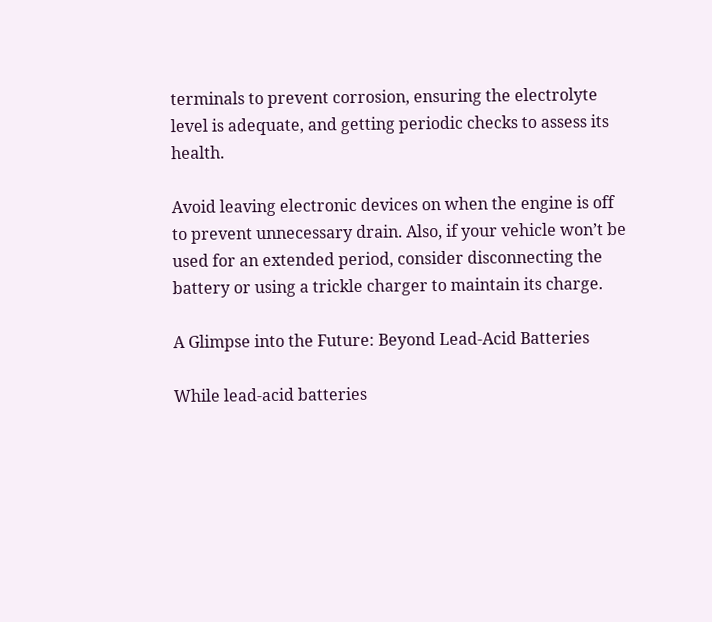terminals to prevent corrosion, ensuring the electrolyte level is adequate, and getting periodic checks to assess its health.

Avoid leaving electronic devices on when the engine is off to prevent unnecessary drain. Also, if your vehicle won’t be used for an extended period, consider disconnecting the battery or using a trickle charger to maintain its charge.

A Glimpse into the Future: Beyond Lead-Acid Batteries

While lead-acid batteries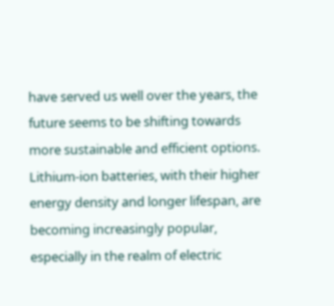have served us well over the years, the future seems to be shifting towards more sustainable and efficient options. Lithium-ion batteries, with their higher energy density and longer lifespan, are becoming increasingly popular, especially in the realm of electric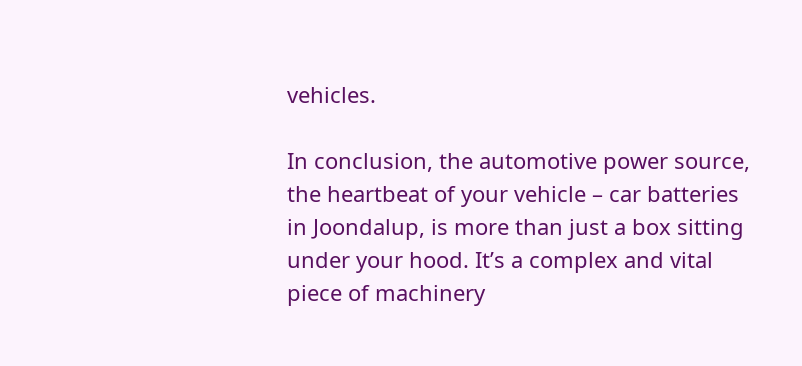vehicles.

In conclusion, the automotive power source, the heartbeat of your vehicle – car batteries in Joondalup, is more than just a box sitting under your hood. It’s a complex and vital piece of machinery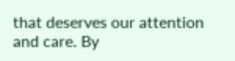that deserves our attention and care. By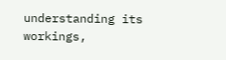understanding its workings,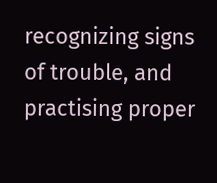recognizing signs of trouble, and practising proper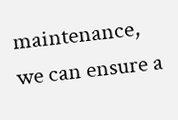maintenance, we can ensure a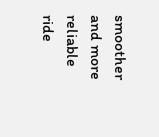smoother and more reliable ride